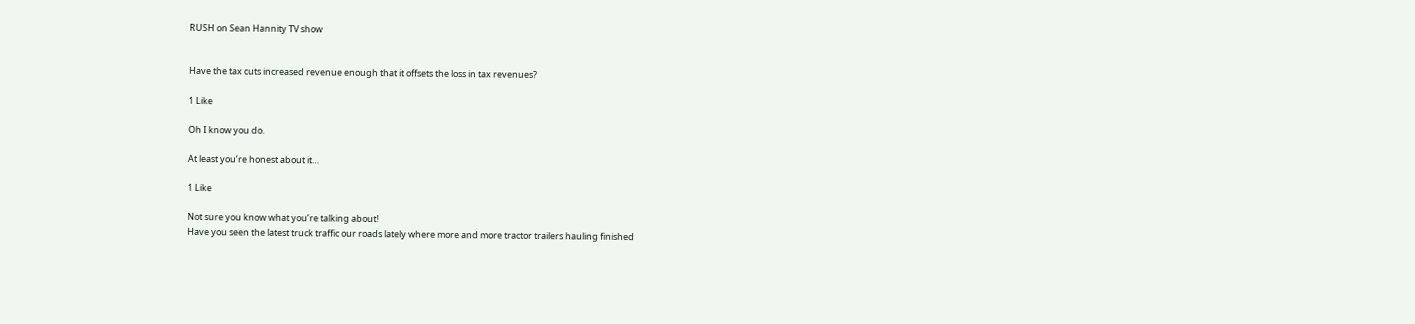RUSH on Sean Hannity TV show


Have the tax cuts increased revenue enough that it offsets the loss in tax revenues?

1 Like

Oh I know you do.

At least you’re honest about it…

1 Like

Not sure you know what you’re talking about!
Have you seen the latest truck traffic our roads lately where more and more tractor trailers hauling finished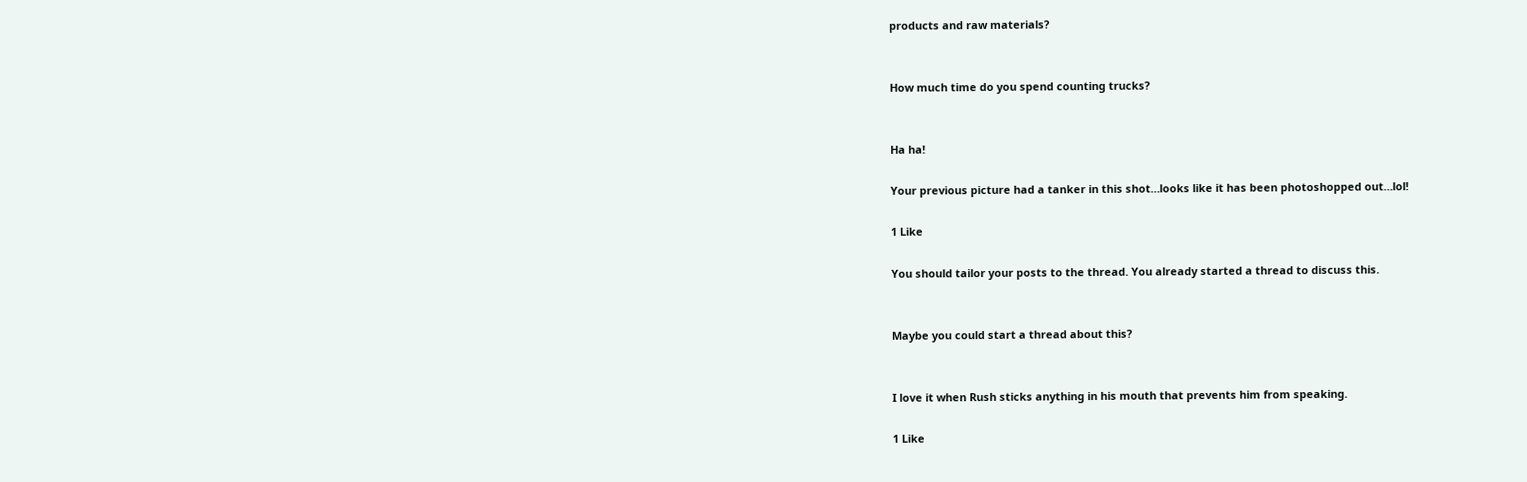products and raw materials?


How much time do you spend counting trucks?


Ha ha!

Your previous picture had a tanker in this shot…looks like it has been photoshopped out…lol!

1 Like

You should tailor your posts to the thread. You already started a thread to discuss this.


Maybe you could start a thread about this?


I love it when Rush sticks anything in his mouth that prevents him from speaking.

1 Like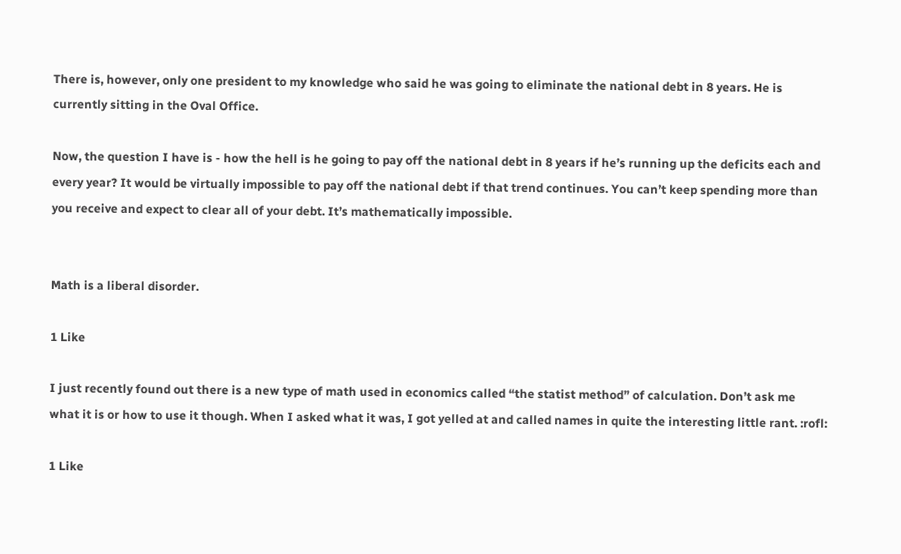There is, however, only one president to my knowledge who said he was going to eliminate the national debt in 8 years. He is currently sitting in the Oval Office.

Now, the question I have is - how the hell is he going to pay off the national debt in 8 years if he’s running up the deficits each and every year? It would be virtually impossible to pay off the national debt if that trend continues. You can’t keep spending more than you receive and expect to clear all of your debt. It’s mathematically impossible.


Math is a liberal disorder.

1 Like

I just recently found out there is a new type of math used in economics called “the statist method” of calculation. Don’t ask me what it is or how to use it though. When I asked what it was, I got yelled at and called names in quite the interesting little rant. :rofl:

1 Like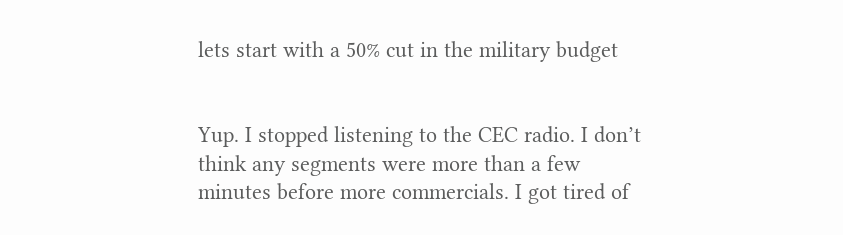lets start with a 50% cut in the military budget


Yup. I stopped listening to the CEC radio. I don’t think any segments were more than a few minutes before more commercials. I got tired of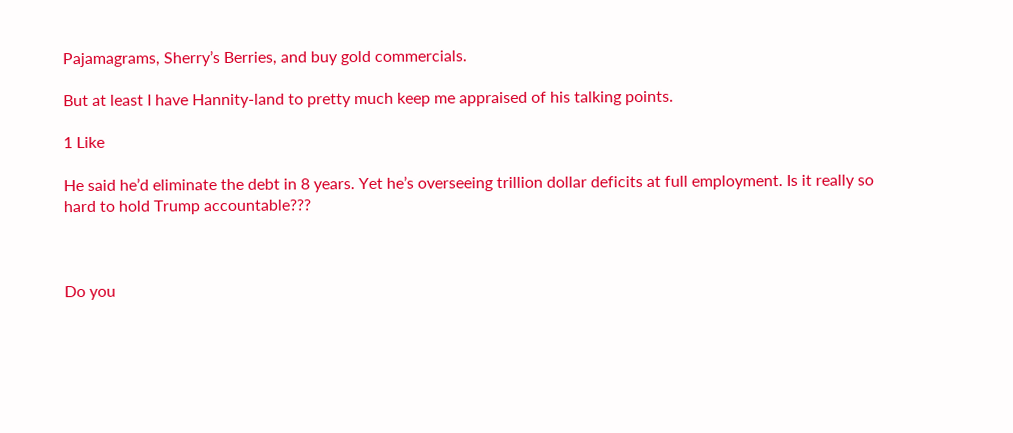Pajamagrams, Sherry’s Berries, and buy gold commercials.

But at least I have Hannity-land to pretty much keep me appraised of his talking points.

1 Like

He said he’d eliminate the debt in 8 years. Yet he’s overseeing trillion dollar deficits at full employment. Is it really so hard to hold Trump accountable???



Do you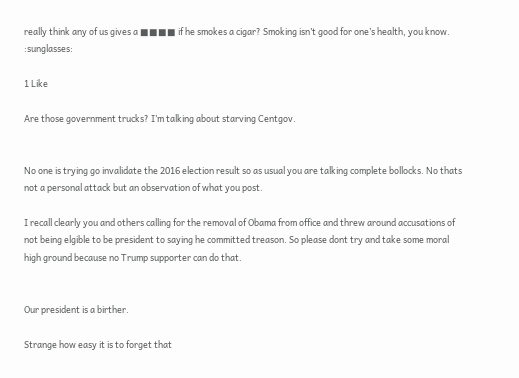really think any of us gives a ■■■■ if he smokes a cigar? Smoking isn’t good for one’s health, you know. :sunglasses:

1 Like

Are those government trucks? I’m talking about starving Centgov.


No one is trying go invalidate the 2016 election result so as usual you are talking complete bollocks. No thats not a personal attack but an observation of what you post.

I recall clearly you and others calling for the removal of Obama from office and threw around accusations of not being elgible to be president to saying he committed treason. So please dont try and take some moral high ground because no Trump supporter can do that.


Our president is a birther.

Strange how easy it is to forget that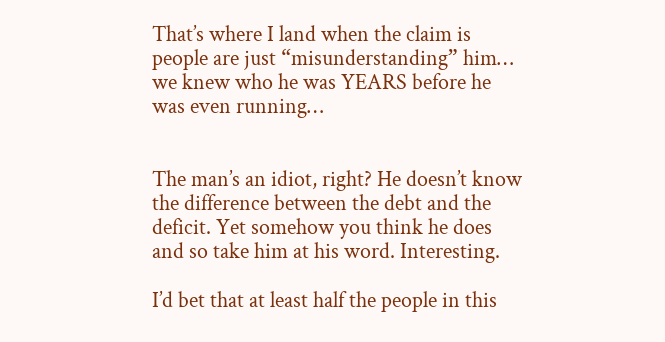That’s where I land when the claim is people are just “misunderstanding” him… we knew who he was YEARS before he was even running…


The man’s an idiot, right? He doesn’t know the difference between the debt and the deficit. Yet somehow you think he does and so take him at his word. Interesting.

I’d bet that at least half the people in this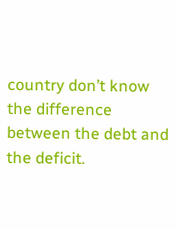country don’t know the difference between the debt and the deficit.